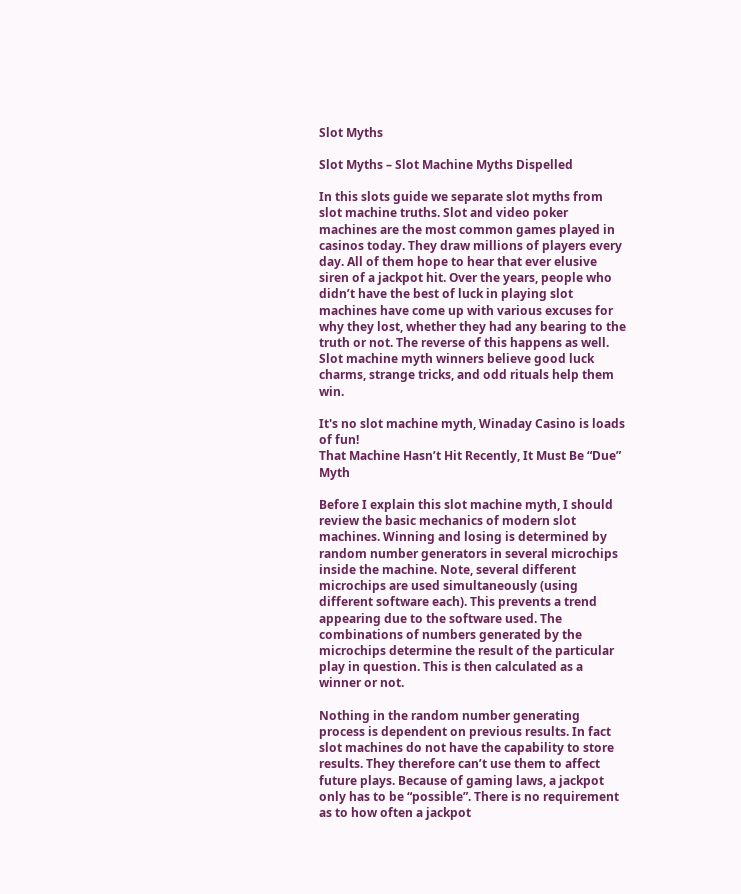Slot Myths

Slot Myths – Slot Machine Myths Dispelled

In this slots guide we separate slot myths from slot machine truths. Slot and video poker machines are the most common games played in casinos today. They draw millions of players every day. All of them hope to hear that ever elusive siren of a jackpot hit. Over the years, people who didn’t have the best of luck in playing slot machines have come up with various excuses for why they lost, whether they had any bearing to the truth or not. The reverse of this happens as well. Slot machine myth winners believe good luck charms, strange tricks, and odd rituals help them win.

It's no slot machine myth, Winaday Casino is loads of fun!
That Machine Hasn’t Hit Recently, It Must Be “Due” Myth

Before I explain this slot machine myth, I should review the basic mechanics of modern slot machines. Winning and losing is determined by random number generators in several microchips inside the machine. Note, several different microchips are used simultaneously (using different software each). This prevents a trend appearing due to the software used. The combinations of numbers generated by the microchips determine the result of the particular play in question. This is then calculated as a winner or not.

Nothing in the random number generating process is dependent on previous results. In fact slot machines do not have the capability to store results. They therefore can’t use them to affect future plays. Because of gaming laws, a jackpot only has to be “possible”. There is no requirement as to how often a jackpot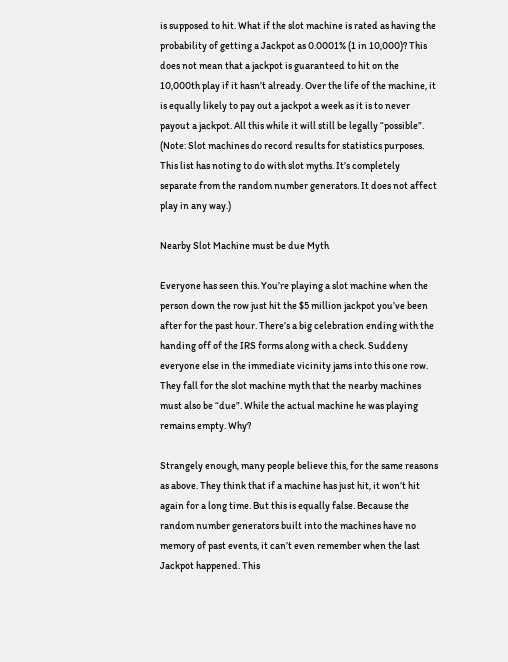is supposed to hit. What if the slot machine is rated as having the probability of getting a Jackpot as 0.0001% (1 in 10,000)? This does not mean that a jackpot is guaranteed to hit on the 10,000th play if it hasn’t already. Over the life of the machine, it is equally likely to pay out a jackpot a week as it is to never payout a jackpot. All this while it will still be legally “possible”. (Note: Slot machines do record results for statistics purposes. This list has noting to do with slot myths. It’s completely separate from the random number generators. It does not affect play in any way.)

Nearby Slot Machine must be due Myth

Everyone has seen this. You’re playing a slot machine when the person down the row just hit the $5 million jackpot you’ve been after for the past hour. There’s a big celebration ending with the handing off of the IRS forms along with a check. Suddeny everyone else in the immediate vicinity jams into this one row. They fall for the slot machine myth that the nearby machines must also be “due”. While the actual machine he was playing remains empty. Why?

Strangely enough, many people believe this, for the same reasons as above. They think that if a machine has just hit, it won’t hit again for a long time. But this is equally false. Because the random number generators built into the machines have no memory of past events, it can’t even remember when the last Jackpot happened. This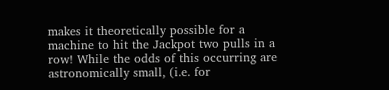makes it theoretically possible for a machine to hit the Jackpot two pulls in a row! While the odds of this occurring are astronomically small, (i.e. for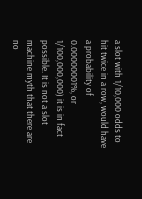a slot with 1/10,000 odds to hit twice in a row, would have a probability of 0.00000001%, or 1/100,000,000) it is in fact possible. It is not a slot machine myth that there are no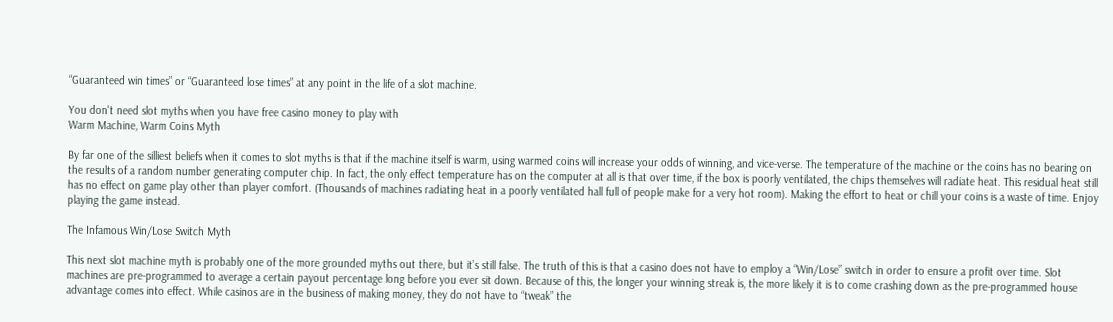“Guaranteed win times” or “Guaranteed lose times” at any point in the life of a slot machine.

You don't need slot myths when you have free casino money to play with
Warm Machine, Warm Coins Myth

By far one of the silliest beliefs when it comes to slot myths is that if the machine itself is warm, using warmed coins will increase your odds of winning, and vice-verse. The temperature of the machine or the coins has no bearing on the results of a random number generating computer chip. In fact, the only effect temperature has on the computer at all is that over time, if the box is poorly ventilated, the chips themselves will radiate heat. This residual heat still has no effect on game play other than player comfort. (Thousands of machines radiating heat in a poorly ventilated hall full of people make for a very hot room). Making the effort to heat or chill your coins is a waste of time. Enjoy playing the game instead.

The Infamous Win/Lose Switch Myth

This next slot machine myth is probably one of the more grounded myths out there, but it’s still false. The truth of this is that a casino does not have to employ a “Win/Lose” switch in order to ensure a profit over time. Slot machines are pre-programmed to average a certain payout percentage long before you ever sit down. Because of this, the longer your winning streak is, the more likely it is to come crashing down as the pre-programmed house advantage comes into effect. While casinos are in the business of making money, they do not have to “tweak” the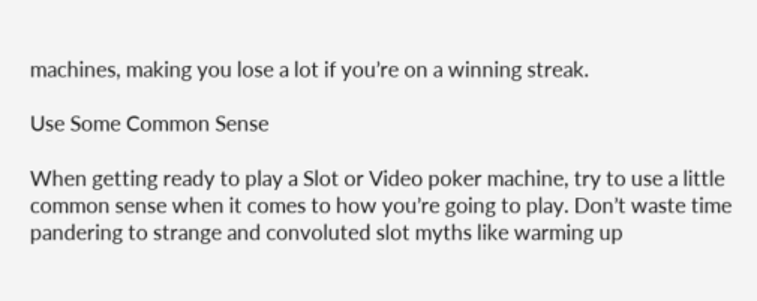machines, making you lose a lot if you’re on a winning streak.

Use Some Common Sense

When getting ready to play a Slot or Video poker machine, try to use a little common sense when it comes to how you’re going to play. Don’t waste time pandering to strange and convoluted slot myths like warming up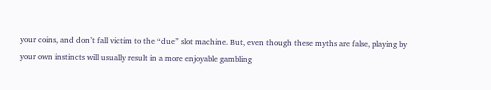your coins, and don’t fall victim to the “due” slot machine. But, even though these myths are false, playing by your own instincts will usually result in a more enjoyable gambling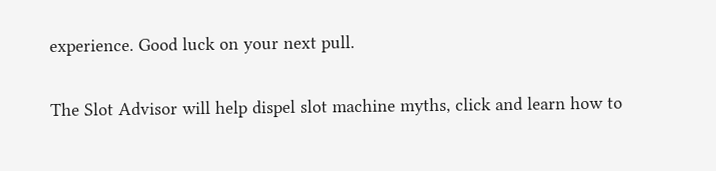experience. Good luck on your next pull.

The Slot Advisor will help dispel slot machine myths, click and learn how to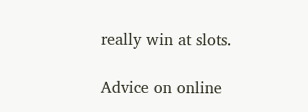really win at slots.

Advice on online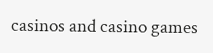casinos and casino games